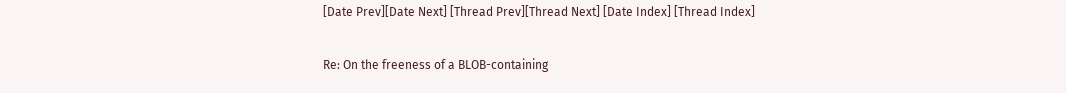[Date Prev][Date Next] [Thread Prev][Thread Next] [Date Index] [Thread Index]

Re: On the freeness of a BLOB-containing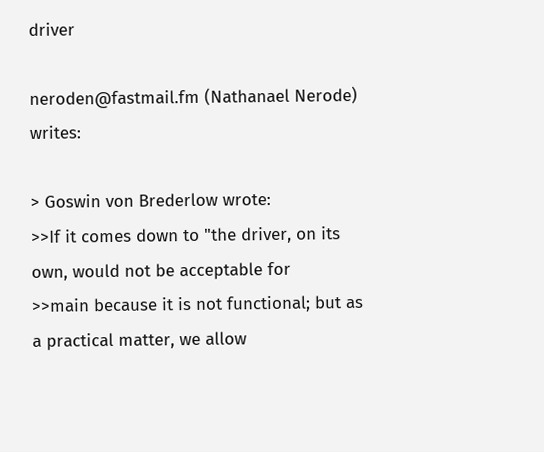driver

neroden@fastmail.fm (Nathanael Nerode) writes:

> Goswin von Brederlow wrote:
>>If it comes down to "the driver, on its own, would not be acceptable for
>>main because it is not functional; but as a practical matter, we allow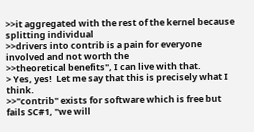>>it aggregated with the rest of the kernel because splitting individual
>>drivers into contrib is a pain for everyone involved and not worth the
>>theoretical benefits", I can live with that.
> Yes, yes!  Let me say that this is precisely what I think.
>>"contrib" exists for software which is free but fails SC#1, "we will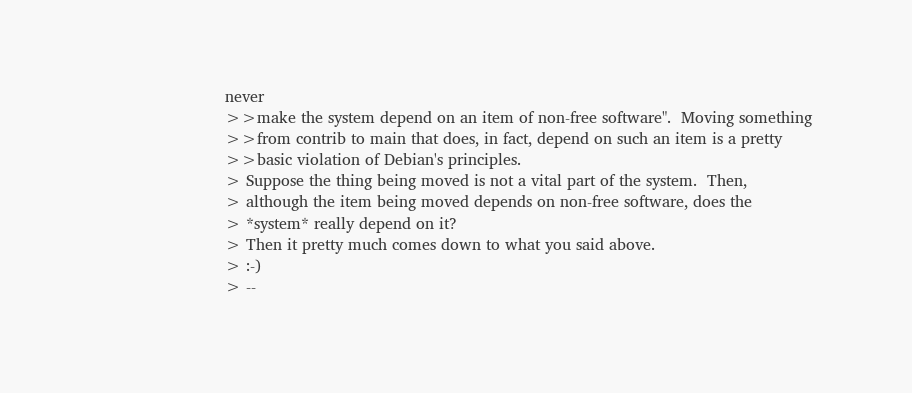never
>>make the system depend on an item of non-free software".  Moving something
>>from contrib to main that does, in fact, depend on such an item is a pretty
>>basic violation of Debian's principles.
> Suppose the thing being moved is not a vital part of the system.  Then,
> although the item being moved depends on non-free software, does the
> *system* really depend on it?
> Then it pretty much comes down to what you said above.
> :-)
> --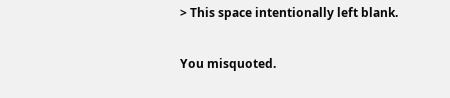> This space intentionally left blank.

You misquoted.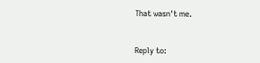That wasn't me.


Reply to: